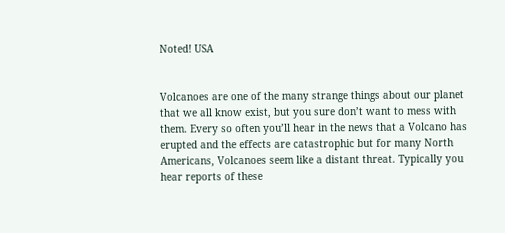Noted! USA


Volcanoes are one of the many strange things about our planet that we all know exist, but you sure don’t want to mess with them. Every so often you’ll hear in the news that a Volcano has erupted and the effects are catastrophic but for many North Americans, Volcanoes seem like a distant threat. Typically you hear reports of these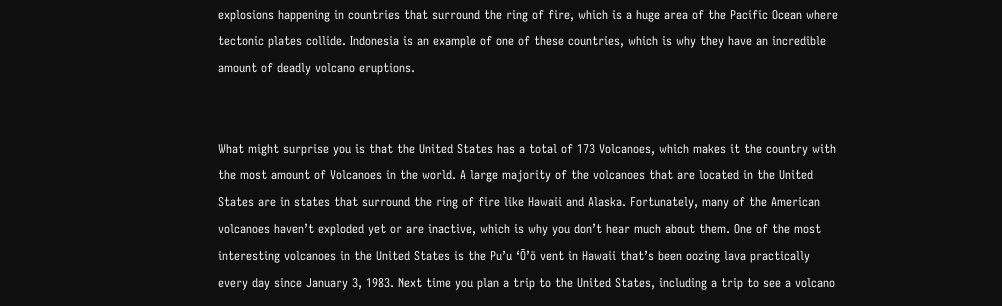explosions happening in countries that surround the ring of fire, which is a huge area of the Pacific Ocean where tectonic plates collide. Indonesia is an example of one of these countries, which is why they have an incredible amount of deadly volcano eruptions.


What might surprise you is that the United States has a total of 173 Volcanoes, which makes it the country with the most amount of Volcanoes in the world. A large majority of the volcanoes that are located in the United States are in states that surround the ring of fire like Hawaii and Alaska. Fortunately, many of the American volcanoes haven’t exploded yet or are inactive, which is why you don’t hear much about them. One of the most interesting volcanoes in the United States is the Pu’u ‘Ō’ō vent in Hawaii that’s been oozing lava practically every day since January 3, 1983. Next time you plan a trip to the United States, including a trip to see a volcano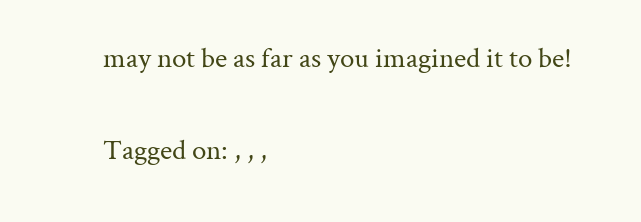may not be as far as you imagined it to be!

Tagged on: , , ,